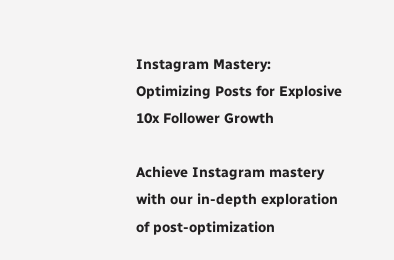Instagram Mastery: Optimizing Posts for Explosive 10x Follower Growth

Achieve Instagram mastery with our in-depth exploration of post-optimization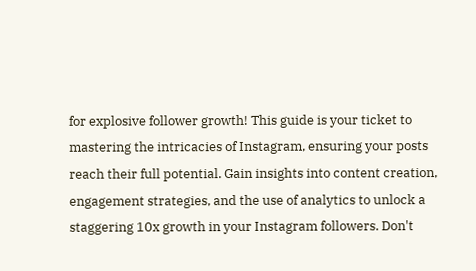for explosive follower growth! This guide is your ticket to mastering the intricacies of Instagram, ensuring your posts reach their full potential. Gain insights into content creation, engagement strategies, and the use of analytics to unlock a staggering 10x growth in your Instagram followers. Don't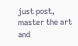just post, master the art and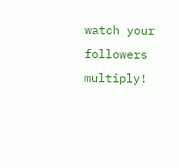watch your followers multiply!